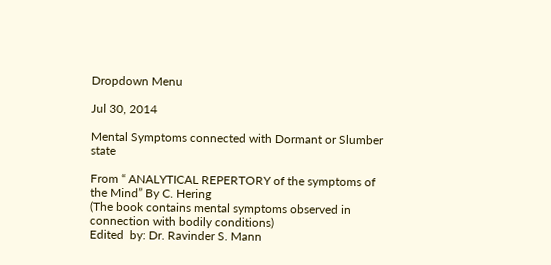Dropdown Menu

Jul 30, 2014

Mental Symptoms connected with Dormant or Slumber state

From “ ANALYTICAL REPERTORY of the symptoms of the Mind” By C. Hering
(The book contains mental symptoms observed in connection with bodily conditions)
Edited  by: Dr. Ravinder S. Mann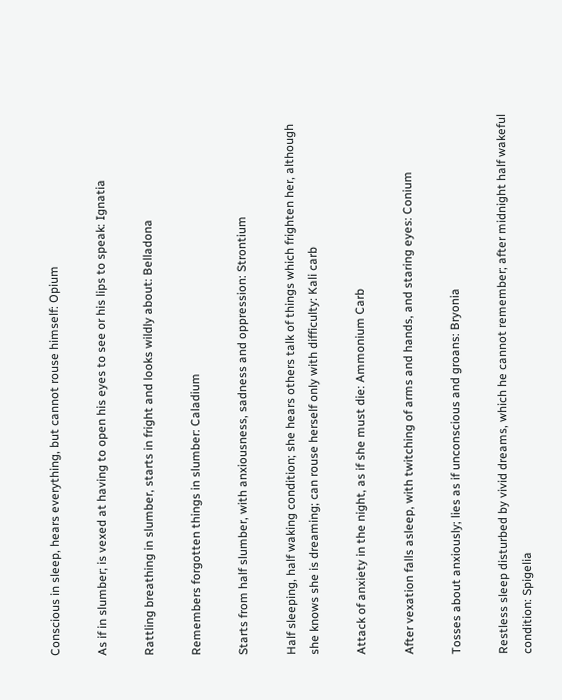Conscious in sleep, hears everything, but cannot rouse himself: Opium

As if in slumber; is vexed at having to open his eyes to see or his lips to speak: Ignatia

Rattling breathing in slumber, starts in fright and looks wildly about: Belladona

Remembers forgotten things in slumber: Caladium

Starts from half slumber, with anxiousness, sadness and oppression: Strontium

Half sleeping, half waking condition; she hears others talk of things which frighten her, although she knows she is dreaming; can rouse herself only with difficulty: Kali carb

Attack of anxiety in the night, as if she must die: Ammonium Carb

After vexation falls asleep, with twitching of arms and hands, and staring eyes: Conium

Tosses about anxiously; lies as if unconscious and groans: Bryonia

Restless sleep disturbed by vivid dreams, which he cannot remember; after midnight half wakeful condition: Spigelia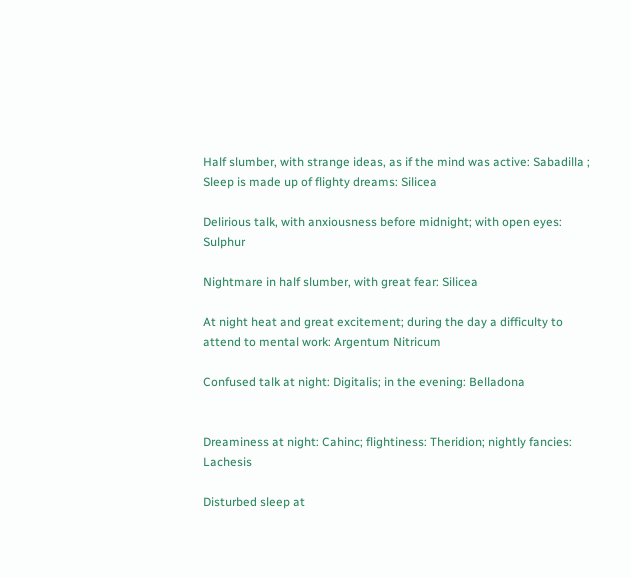Half slumber, with strange ideas, as if the mind was active: Sabadilla ; Sleep is made up of flighty dreams: Silicea

Delirious talk, with anxiousness before midnight; with open eyes: Sulphur

Nightmare in half slumber, with great fear: Silicea

At night heat and great excitement; during the day a difficulty to attend to mental work: Argentum Nitricum

Confused talk at night: Digitalis; in the evening: Belladona


Dreaminess at night: Cahinc; flightiness: Theridion; nightly fancies: Lachesis

Disturbed sleep at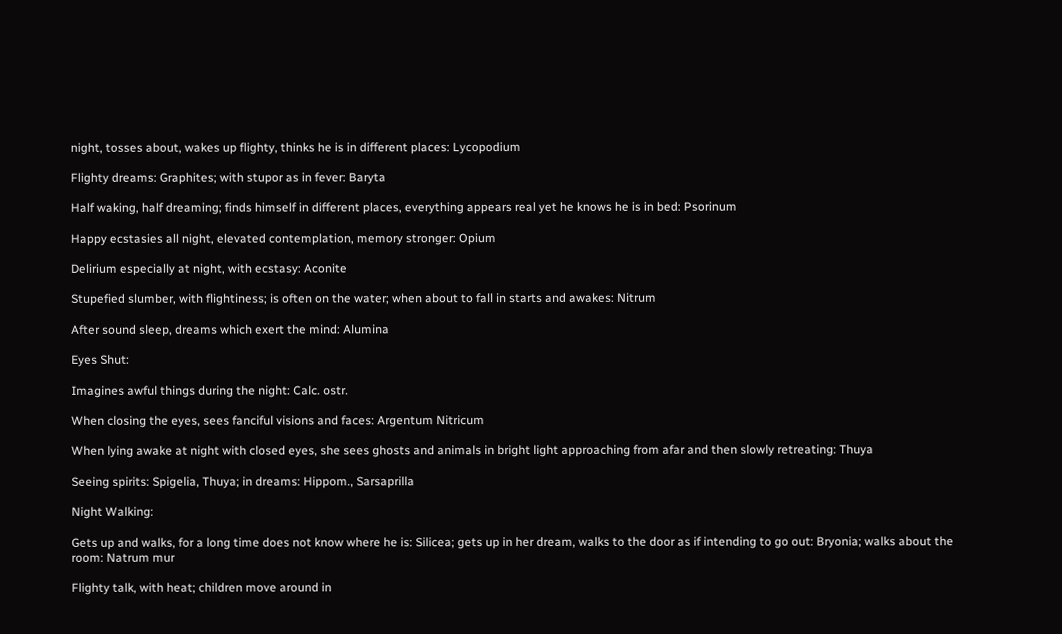night, tosses about, wakes up flighty, thinks he is in different places: Lycopodium

Flighty dreams: Graphites; with stupor as in fever: Baryta

Half waking, half dreaming; finds himself in different places, everything appears real yet he knows he is in bed: Psorinum

Happy ecstasies all night, elevated contemplation, memory stronger: Opium

Delirium especially at night, with ecstasy: Aconite

Stupefied slumber, with flightiness; is often on the water; when about to fall in starts and awakes: Nitrum

After sound sleep, dreams which exert the mind: Alumina

Eyes Shut:

Imagines awful things during the night: Calc. ostr.

When closing the eyes, sees fanciful visions and faces: Argentum Nitricum

When lying awake at night with closed eyes, she sees ghosts and animals in bright light approaching from afar and then slowly retreating: Thuya

Seeing spirits: Spigelia, Thuya; in dreams: Hippom., Sarsaprilla

Night Walking:

Gets up and walks, for a long time does not know where he is: Silicea; gets up in her dream, walks to the door as if intending to go out: Bryonia; walks about the room: Natrum mur

Flighty talk, with heat; children move around in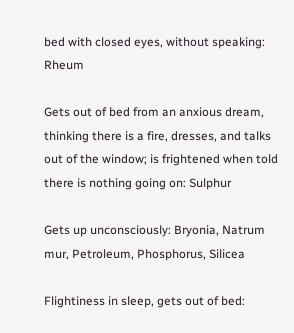bed with closed eyes, without speaking: Rheum

Gets out of bed from an anxious dream, thinking there is a fire, dresses, and talks out of the window; is frightened when told there is nothing going on: Sulphur

Gets up unconsciously: Bryonia, Natrum mur, Petroleum, Phosphorus, Silicea

Flightiness in sleep, gets out of bed: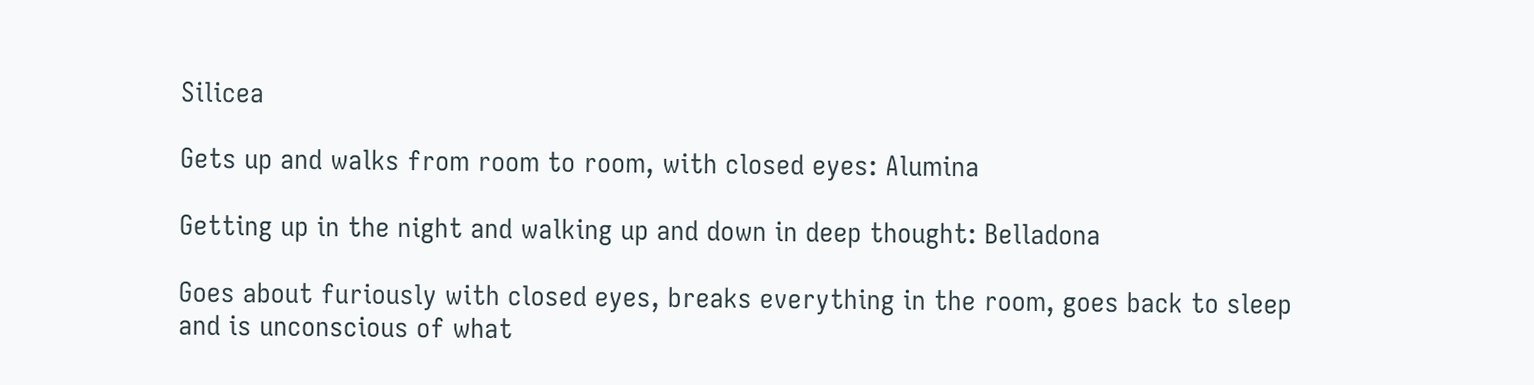Silicea

Gets up and walks from room to room, with closed eyes: Alumina

Getting up in the night and walking up and down in deep thought: Belladona

Goes about furiously with closed eyes, breaks everything in the room, goes back to sleep and is unconscious of what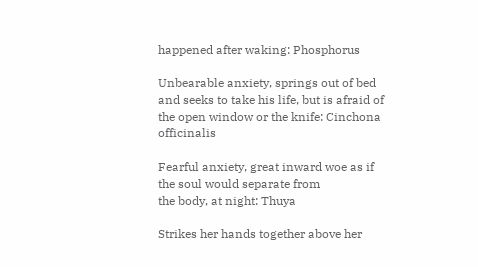happened after waking: Phosphorus

Unbearable anxiety, springs out of bed and seeks to take his life, but is afraid of the open window or the knife: Cinchona officinalis

Fearful anxiety, great inward woe as if the soul would separate from
the body, at night: Thuya

Strikes her hands together above her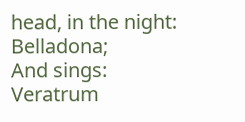head, in the night: Belladona;
And sings: Veratrum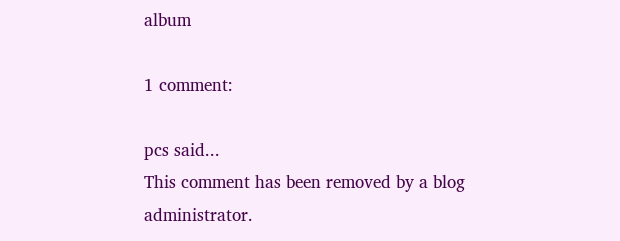album

1 comment:

pcs said...
This comment has been removed by a blog administrator.